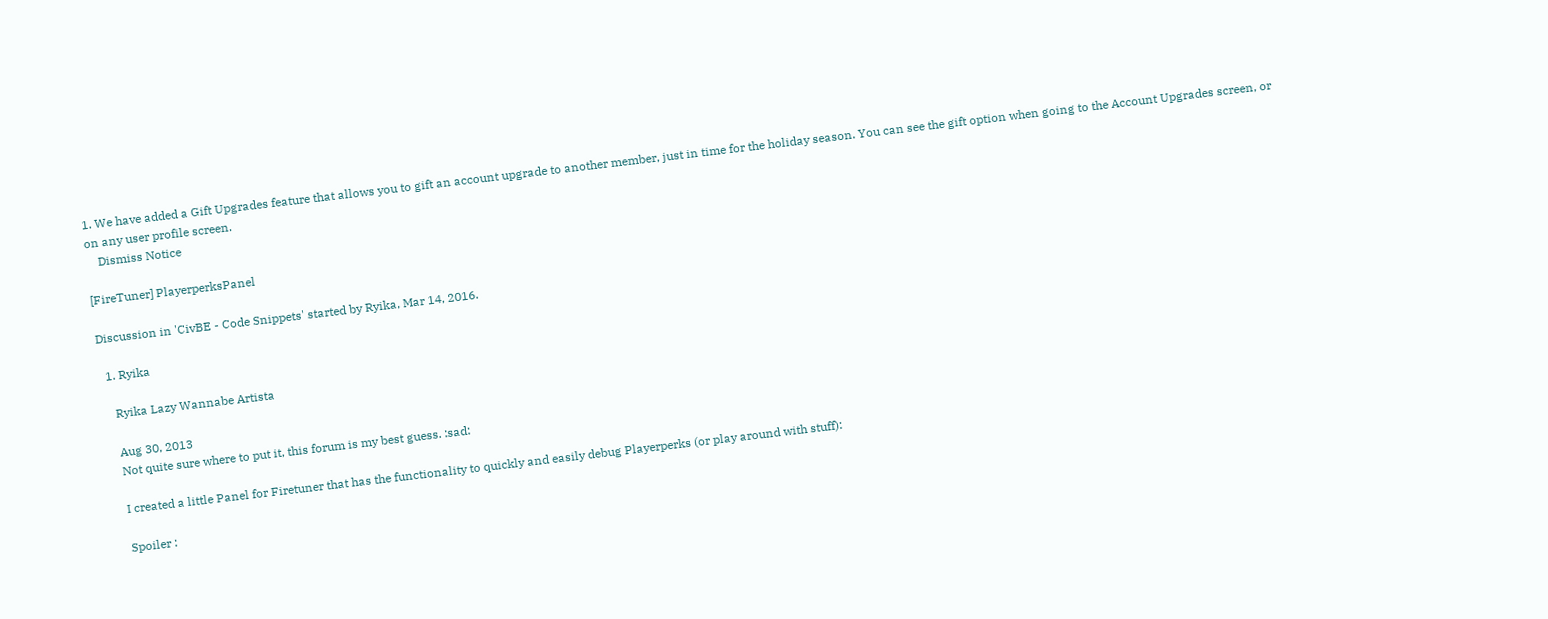1. We have added a Gift Upgrades feature that allows you to gift an account upgrade to another member, just in time for the holiday season. You can see the gift option when going to the Account Upgrades screen, or on any user profile screen.
    Dismiss Notice

[FireTuner] PlayerperksPanel

Discussion in 'CivBE - Code Snippets' started by Ryika, Mar 14, 2016.

  1. Ryika

    Ryika Lazy Wannabe Artista

    Aug 30, 2013
    Not quite sure where to put it, this forum is my best guess. :sad:

    I created a little Panel for Firetuner that has the functionality to quickly and easily debug Playerperks (or play around with stuff):

    Spoiler :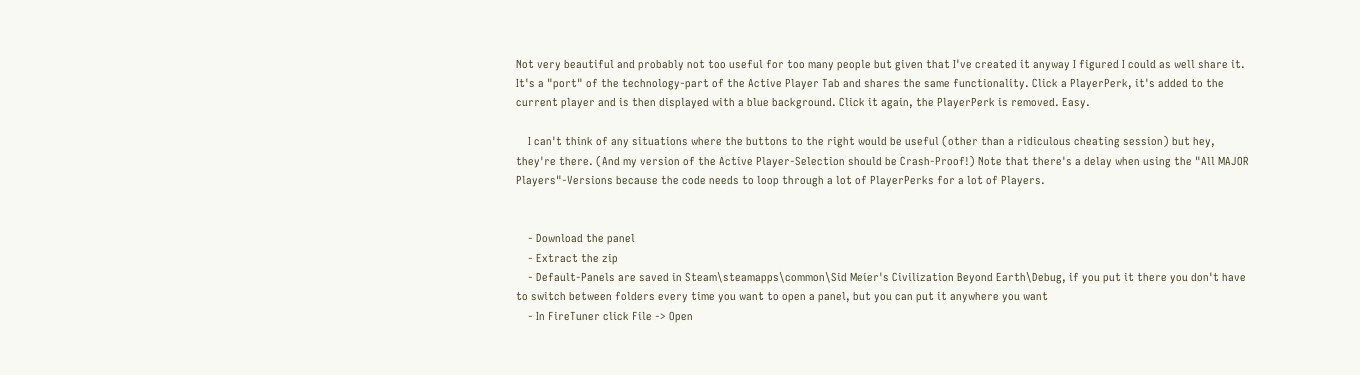Not very beautiful and probably not too useful for too many people but given that I've created it anyway I figured I could as well share it. It's a "port" of the technology-part of the Active Player Tab and shares the same functionality. Click a PlayerPerk, it's added to the current player and is then displayed with a blue background. Click it again, the PlayerPerk is removed. Easy.

    I can't think of any situations where the buttons to the right would be useful (other than a ridiculous cheating session) but hey, they're there. (And my version of the Active Player-Selection should be Crash-Proof!) Note that there's a delay when using the "All MAJOR Players"-Versions because the code needs to loop through a lot of PlayerPerks for a lot of Players.


    - Download the panel
    - Extract the zip
    - Default-Panels are saved in Steam\steamapps\common\Sid Meier's Civilization Beyond Earth\Debug, if you put it there you don't have to switch between folders every time you want to open a panel, but you can put it anywhere you want
    - In FireTuner click File -> Open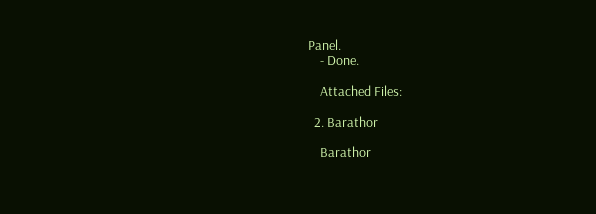Panel.
    - Done.

    Attached Files:

  2. Barathor

    Barathor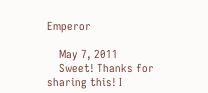Emperor

    May 7, 2011
    Sweet! Thanks for sharing this! I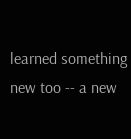learned something new too -- a new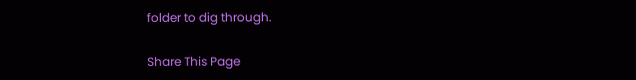folder to dig through.

Share This Page